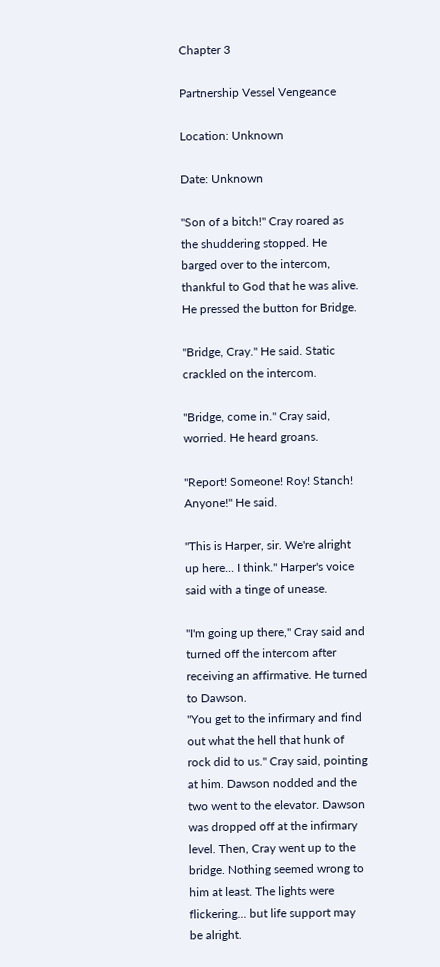Chapter 3

Partnership Vessel Vengeance

Location: Unknown

Date: Unknown

"Son of a bitch!" Cray roared as the shuddering stopped. He barged over to the intercom, thankful to God that he was alive. He pressed the button for Bridge.

"Bridge, Cray." He said. Static crackled on the intercom.

"Bridge, come in." Cray said, worried. He heard groans.

"Report! Someone! Roy! Stanch! Anyone!" He said.

"This is Harper, sir. We're alright up here... I think." Harper's voice said with a tinge of unease.

"I'm going up there," Cray said and turned off the intercom after receiving an affirmative. He turned to Dawson.
"You get to the infirmary and find out what the hell that hunk of rock did to us." Cray said, pointing at him. Dawson nodded and the two went to the elevator. Dawson was dropped off at the infirmary level. Then, Cray went up to the bridge. Nothing seemed wrong to him at least. The lights were flickering... but life support may be alright.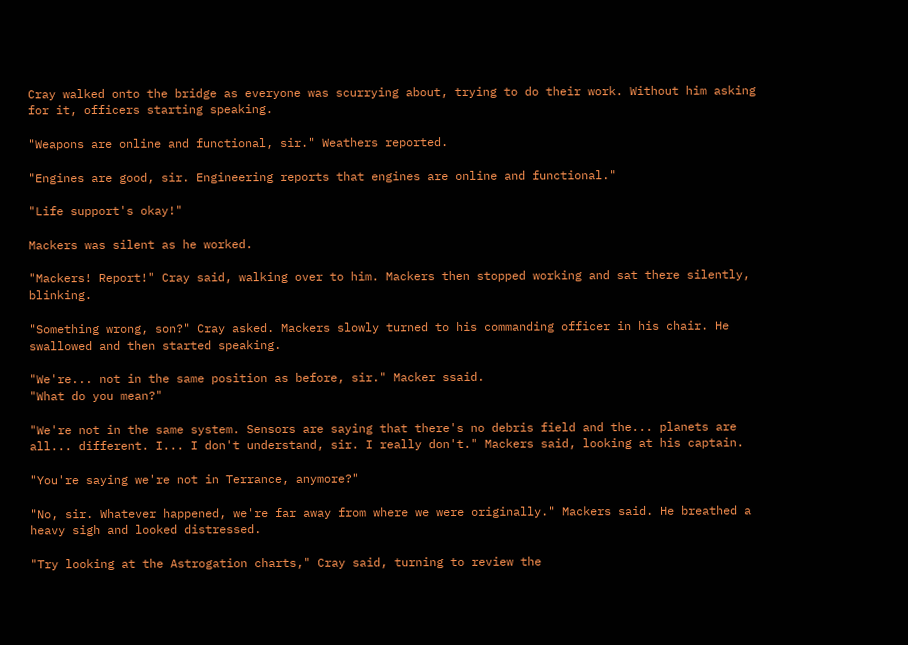Cray walked onto the bridge as everyone was scurrying about, trying to do their work. Without him asking for it, officers starting speaking.

"Weapons are online and functional, sir." Weathers reported.

"Engines are good, sir. Engineering reports that engines are online and functional."

"Life support's okay!"

Mackers was silent as he worked.

"Mackers! Report!" Cray said, walking over to him. Mackers then stopped working and sat there silently, blinking.

"Something wrong, son?" Cray asked. Mackers slowly turned to his commanding officer in his chair. He swallowed and then started speaking.

"We're... not in the same position as before, sir." Macker ssaid.
"What do you mean?"

"We're not in the same system. Sensors are saying that there's no debris field and the... planets are all... different. I... I don't understand, sir. I really don't." Mackers said, looking at his captain.

"You're saying we're not in Terrance, anymore?"

"No, sir. Whatever happened, we're far away from where we were originally." Mackers said. He breathed a heavy sigh and looked distressed.

"Try looking at the Astrogation charts," Cray said, turning to review the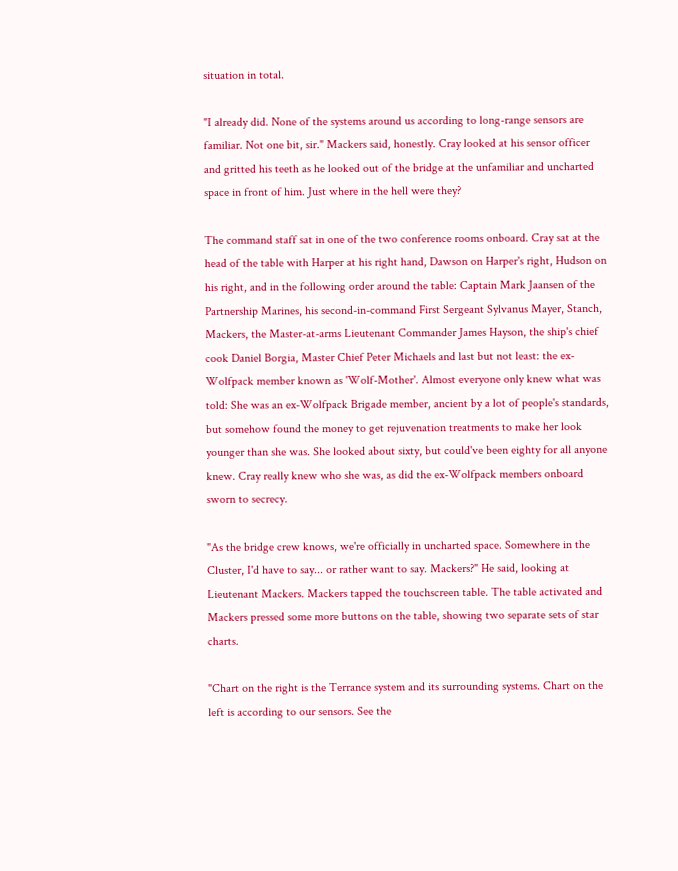situation in total.

"I already did. None of the systems around us according to long-range sensors are familiar. Not one bit, sir." Mackers said, honestly. Cray looked at his sensor officer and gritted his teeth as he looked out of the bridge at the unfamiliar and uncharted space in front of him. Just where in the hell were they?

The command staff sat in one of the two conference rooms onboard. Cray sat at the head of the table with Harper at his right hand, Dawson on Harper's right, Hudson on his right, and in the following order around the table: Captain Mark Jaansen of the Partnership Marines, his second-in-command First Sergeant Sylvanus Mayer, Stanch, Mackers, the Master-at-arms Lieutenant Commander James Hayson, the ship's chief cook Daniel Borgia, Master Chief Peter Michaels and last but not least: the ex-Wolfpack member known as 'Wolf-Mother'. Almost everyone only knew what was told: She was an ex-Wolfpack Brigade member, ancient by a lot of people's standards, but somehow found the money to get rejuvenation treatments to make her look younger than she was. She looked about sixty, but could've been eighty for all anyone knew. Cray really knew who she was, as did the ex-Wolfpack members onboard sworn to secrecy.

"As the bridge crew knows, we're officially in uncharted space. Somewhere in the Cluster, I'd have to say... or rather want to say. Mackers?" He said, looking at Lieutenant Mackers. Mackers tapped the touchscreen table. The table activated and Mackers pressed some more buttons on the table, showing two separate sets of star charts.

"Chart on the right is the Terrance system and its surrounding systems. Chart on the left is according to our sensors. See the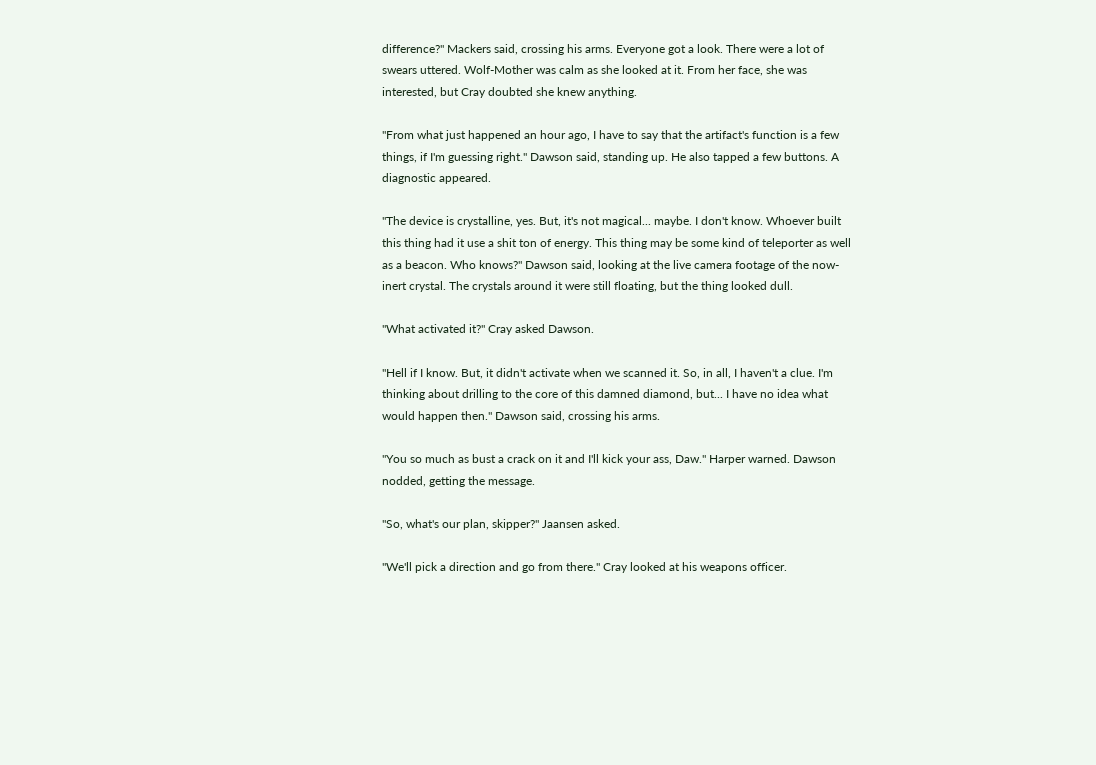difference?" Mackers said, crossing his arms. Everyone got a look. There were a lot of swears uttered. Wolf-Mother was calm as she looked at it. From her face, she was interested, but Cray doubted she knew anything.

"From what just happened an hour ago, I have to say that the artifact's function is a few things, if I'm guessing right." Dawson said, standing up. He also tapped a few buttons. A diagnostic appeared.

"The device is crystalline, yes. But, it's not magical... maybe. I don't know. Whoever built this thing had it use a shit ton of energy. This thing may be some kind of teleporter as well as a beacon. Who knows?" Dawson said, looking at the live camera footage of the now-inert crystal. The crystals around it were still floating, but the thing looked dull.

"What activated it?" Cray asked Dawson.

"Hell if I know. But, it didn't activate when we scanned it. So, in all, I haven't a clue. I'm thinking about drilling to the core of this damned diamond, but... I have no idea what would happen then." Dawson said, crossing his arms.

"You so much as bust a crack on it and I'll kick your ass, Daw." Harper warned. Dawson nodded, getting the message.

"So, what's our plan, skipper?" Jaansen asked.

"We'll pick a direction and go from there." Cray looked at his weapons officer.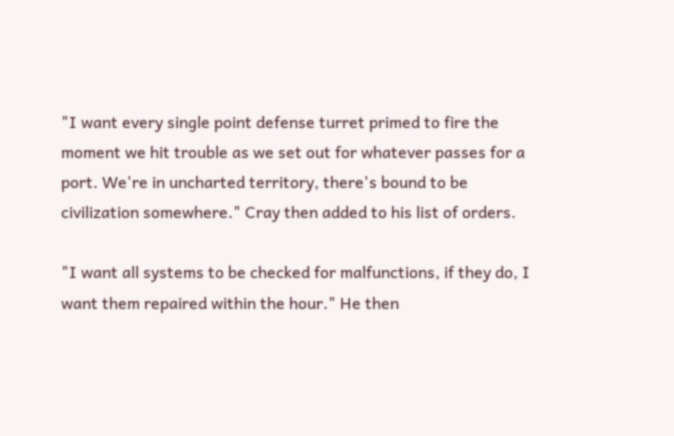"I want every single point defense turret primed to fire the moment we hit trouble as we set out for whatever passes for a port. We're in uncharted territory, there's bound to be civilization somewhere." Cray then added to his list of orders.

"I want all systems to be checked for malfunctions, if they do, I want them repaired within the hour." He then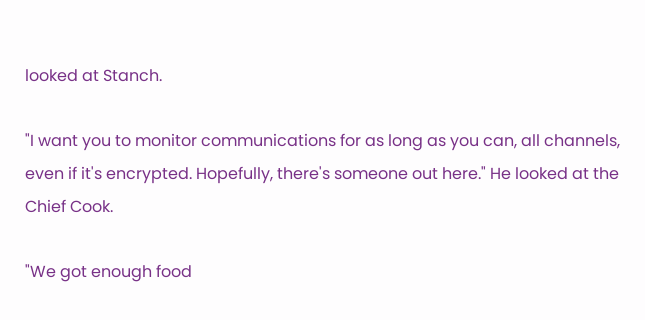looked at Stanch.

"I want you to monitor communications for as long as you can, all channels, even if it's encrypted. Hopefully, there's someone out here." He looked at the Chief Cook.

"We got enough food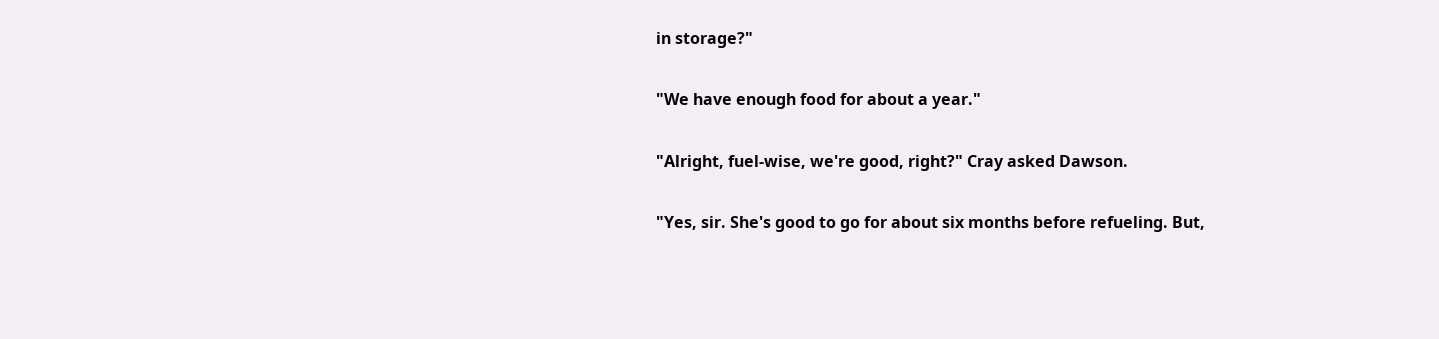in storage?"

"We have enough food for about a year."

"Alright, fuel-wise, we're good, right?" Cray asked Dawson.

"Yes, sir. She's good to go for about six months before refueling. But,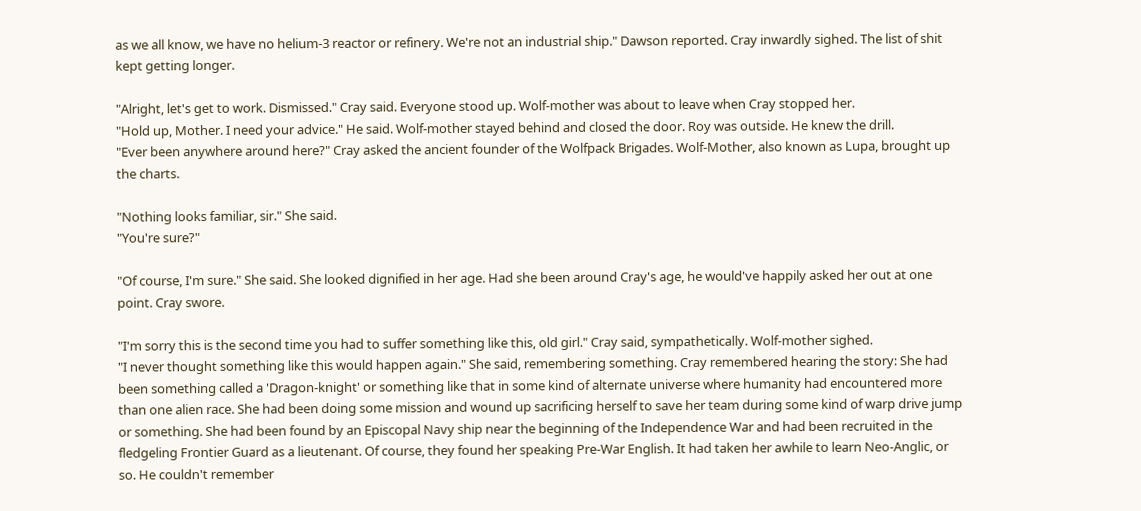as we all know, we have no helium-3 reactor or refinery. We're not an industrial ship." Dawson reported. Cray inwardly sighed. The list of shit kept getting longer.

"Alright, let's get to work. Dismissed." Cray said. Everyone stood up. Wolf-mother was about to leave when Cray stopped her.
"Hold up, Mother. I need your advice." He said. Wolf-mother stayed behind and closed the door. Roy was outside. He knew the drill.
"Ever been anywhere around here?" Cray asked the ancient founder of the Wolfpack Brigades. Wolf-Mother, also known as Lupa, brought up the charts.

"Nothing looks familiar, sir." She said.
"You're sure?"

"Of course, I'm sure." She said. She looked dignified in her age. Had she been around Cray's age, he would've happily asked her out at one point. Cray swore.

"I'm sorry this is the second time you had to suffer something like this, old girl." Cray said, sympathetically. Wolf-mother sighed.
"I never thought something like this would happen again." She said, remembering something. Cray remembered hearing the story: She had been something called a 'Dragon-knight' or something like that in some kind of alternate universe where humanity had encountered more than one alien race. She had been doing some mission and wound up sacrificing herself to save her team during some kind of warp drive jump or something. She had been found by an Episcopal Navy ship near the beginning of the Independence War and had been recruited in the fledgeling Frontier Guard as a lieutenant. Of course, they found her speaking Pre-War English. It had taken her awhile to learn Neo-Anglic, or so. He couldn't remember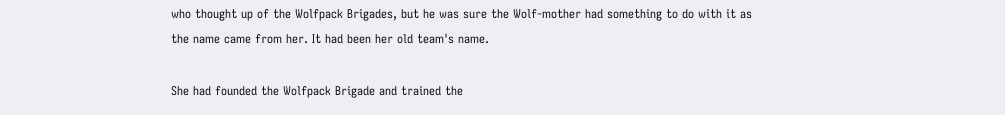who thought up of the Wolfpack Brigades, but he was sure the Wolf-mother had something to do with it as the name came from her. It had been her old team's name.

She had founded the Wolfpack Brigade and trained the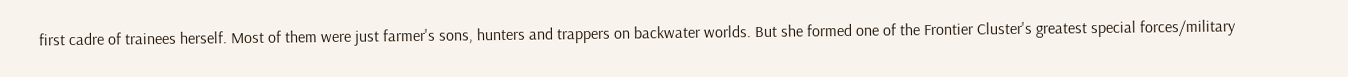first cadre of trainees herself. Most of them were just farmer's sons, hunters and trappers on backwater worlds. But she formed one of the Frontier Cluster's greatest special forces/military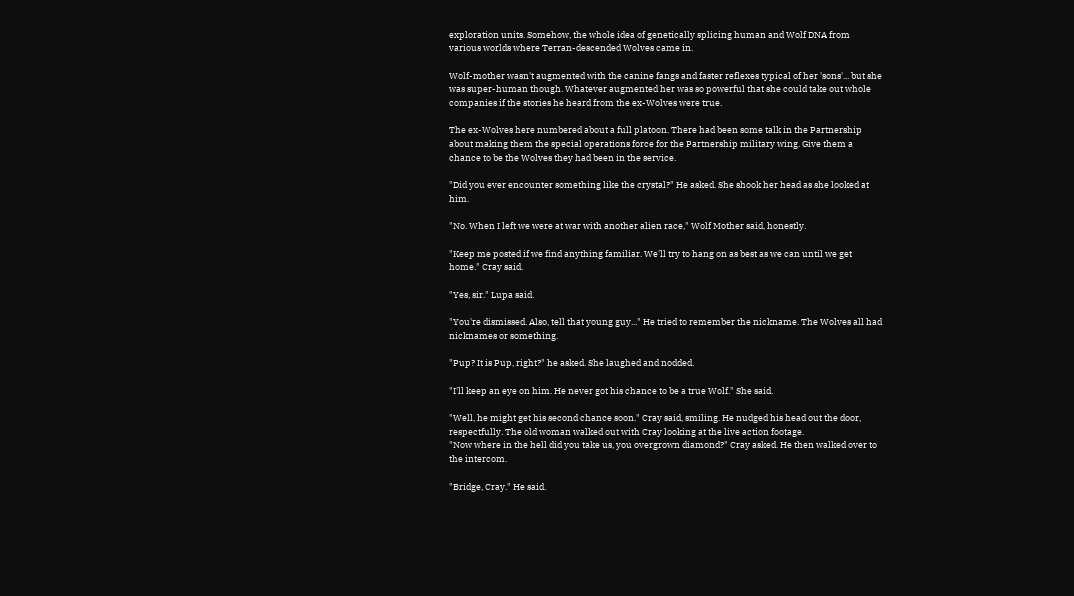exploration units. Somehow, the whole idea of genetically splicing human and Wolf DNA from various worlds where Terran-descended Wolves came in.

Wolf-mother wasn't augmented with the canine fangs and faster reflexes typical of her 'sons'... but she was super-human though. Whatever augmented her was so powerful that she could take out whole companies if the stories he heard from the ex-Wolves were true.

The ex-Wolves here numbered about a full platoon. There had been some talk in the Partnership about making them the special operations force for the Partnership military wing. Give them a chance to be the Wolves they had been in the service.

"Did you ever encounter something like the crystal?" He asked. She shook her head as she looked at him.

"No. When I left we were at war with another alien race," Wolf Mother said, honestly.

"Keep me posted if we find anything familiar. We'll try to hang on as best as we can until we get home." Cray said.

"Yes, sir." Lupa said.

"You're dismissed. Also, tell that young guy..." He tried to remember the nickname. The Wolves all had nicknames or something.

"Pup? It is Pup, right?" he asked. She laughed and nodded.

"I'll keep an eye on him. He never got his chance to be a true Wolf." She said.

"Well, he might get his second chance soon." Cray said, smiling. He nudged his head out the door, respectfully. The old woman walked out with Cray looking at the live action footage.
"Now where in the hell did you take us, you overgrown diamond?" Cray asked. He then walked over to the intercom.

"Bridge, Cray." He said.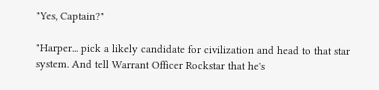"Yes, Captain?"

"Harper... pick a likely candidate for civilization and head to that star system. And tell Warrant Officer Rockstar that he's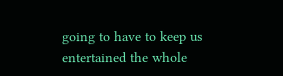going to have to keep us entertained the whole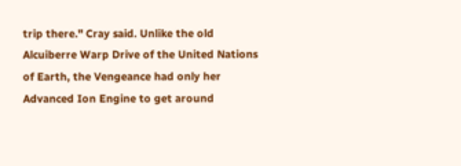trip there." Cray said. Unlike the old Alcuiberre Warp Drive of the United Nations of Earth, the Vengeance had only her Advanced Ion Engine to get around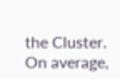the Cluster. On average,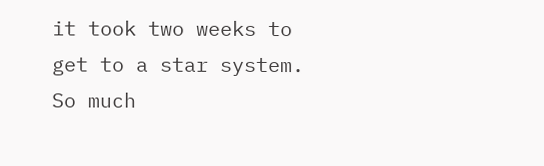it took two weeks to get to a star system. So much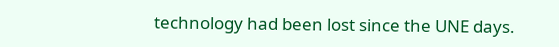technology had been lost since the UNE days.